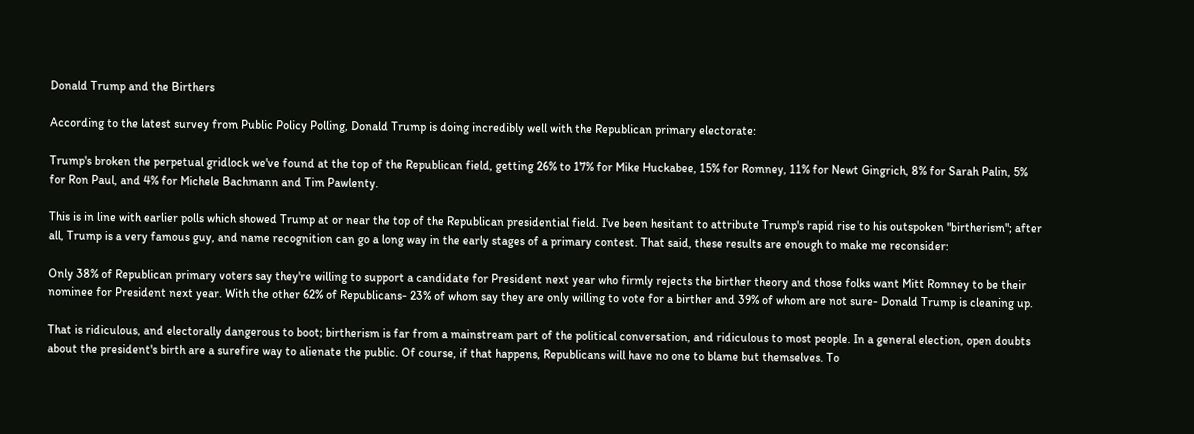Donald Trump and the Birthers

According to the latest survey from Public Policy Polling, Donald Trump is doing incredibly well with the Republican primary electorate:

Trump's broken the perpetual gridlock we've found at the top of the Republican field, getting 26% to 17% for Mike Huckabee, 15% for Romney, 11% for Newt Gingrich, 8% for Sarah Palin, 5% for Ron Paul, and 4% for Michele Bachmann and Tim Pawlenty.

This is in line with earlier polls which showed Trump at or near the top of the Republican presidential field. I've been hesitant to attribute Trump's rapid rise to his outspoken "birtherism"; after all, Trump is a very famous guy, and name recognition can go a long way in the early stages of a primary contest. That said, these results are enough to make me reconsider:

Only 38% of Republican primary voters say they're willing to support a candidate for President next year who firmly rejects the birther theory and those folks want Mitt Romney to be their nominee for President next year. With the other 62% of Republicans- 23% of whom say they are only willing to vote for a birther and 39% of whom are not sure- Donald Trump is cleaning up.

That is ridiculous, and electorally dangerous to boot; birtherism is far from a mainstream part of the political conversation, and ridiculous to most people. In a general election, open doubts about the president's birth are a surefire way to alienate the public. Of course, if that happens, Republicans will have no one to blame but themselves. To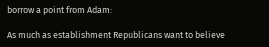borrow a point from Adam:

As much as establishment Republicans want to believe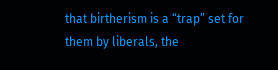that birtherism is a “trap” set for them by liberals, the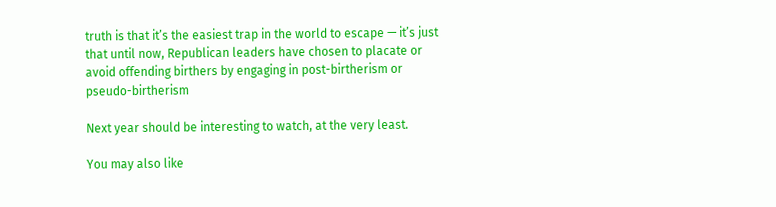truth is that it’s the easiest trap in the world to escape — it’s just that until now, Republican leaders have chosen to placate or avoid offending birthers by engaging in post-birtherism or pseudo-birtherism

Next year should be interesting to watch, at the very least.

You may also like